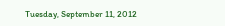Tuesday, September 11, 2012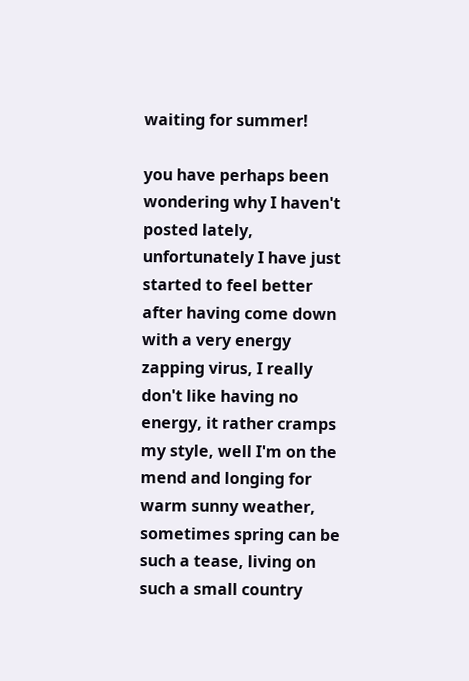waiting for summer!

you have perhaps been wondering why I haven't posted lately, unfortunately I have just started to feel better after having come down with a very energy zapping virus, I really don't like having no energy, it rather cramps my style, well I'm on the mend and longing for warm sunny weather, sometimes spring can be such a tease, living on such a small country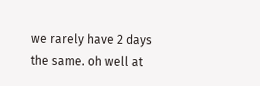we rarely have 2 days the same. oh well at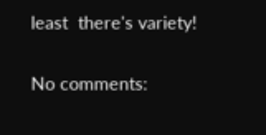least  there's variety!

No comments: